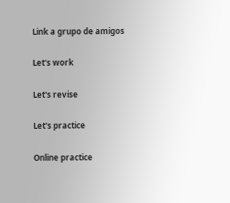Link a grupo de amigos

Let's work

Let's revise

Let's practice

Online practice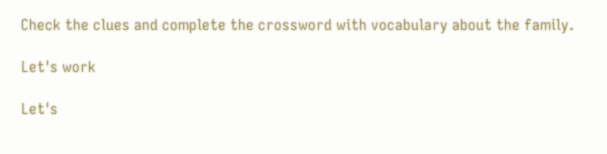Check the clues and complete the crossword with vocabulary about the family.

Let's work

Let's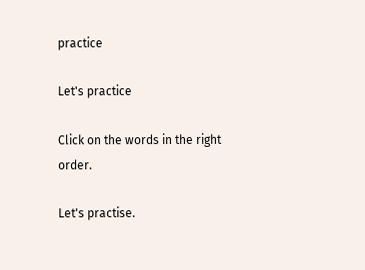practice

Let's practice

Click on the words in the right order.

Let's practise.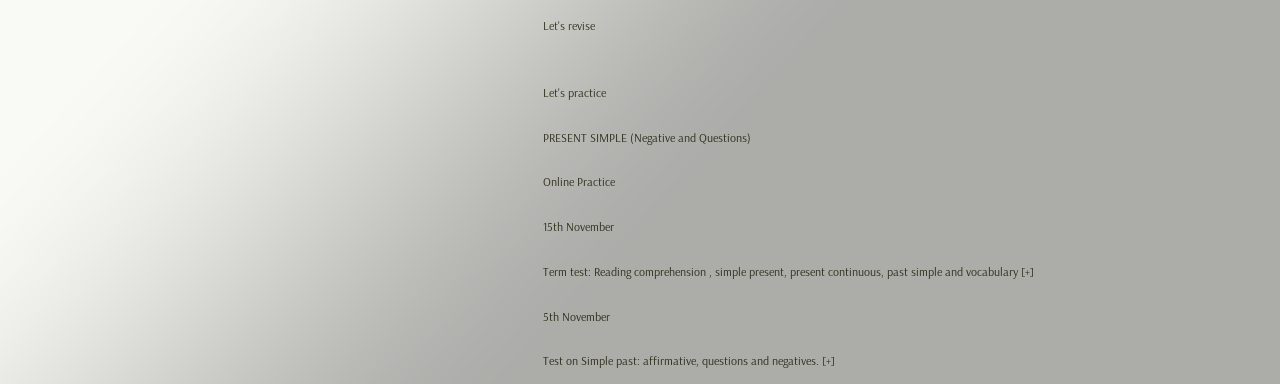Let's revise


Let's practice

PRESENT SIMPLE (Negative and Questions)

Online Practice

15th November

Term test: Reading comprehension , simple present, present continuous, past simple and vocabulary [+]

5th November

Test on Simple past: affirmative, questions and negatives. [+]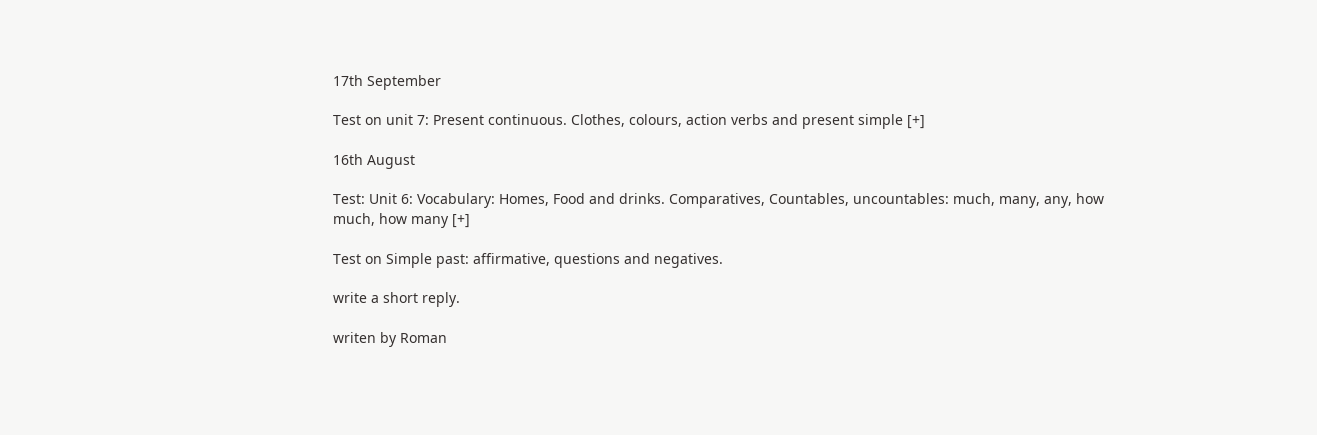17th September

Test on unit 7: Present continuous. Clothes, colours, action verbs and present simple [+]

16th August

Test: Unit 6: Vocabulary: Homes, Food and drinks. Comparatives, Countables, uncountables: much, many, any, how much, how many [+]

Test on Simple past: affirmative, questions and negatives.

write a short reply.

writen by Roman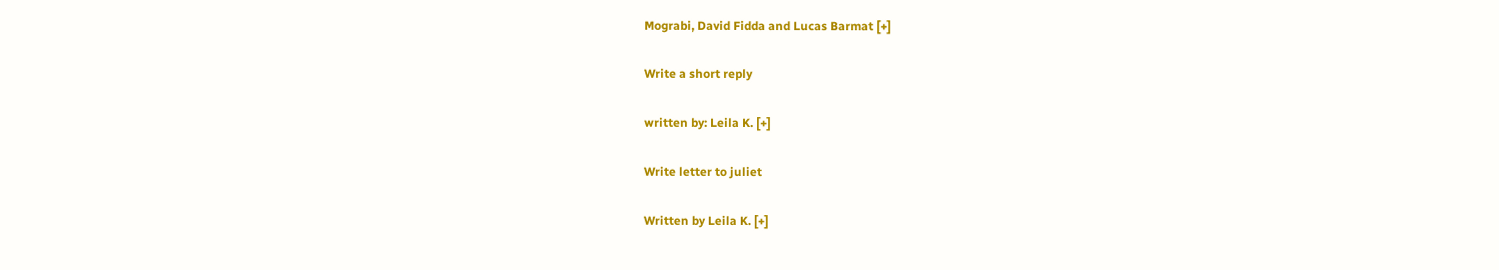Mograbi, David Fidda and Lucas Barmat [+]

Write a short reply

written by: Leila K. [+]

Write letter to juliet

Written by Leila K. [+]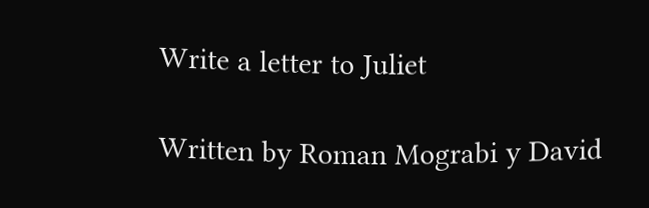Write a letter to Juliet

Written by Roman Mograbi y David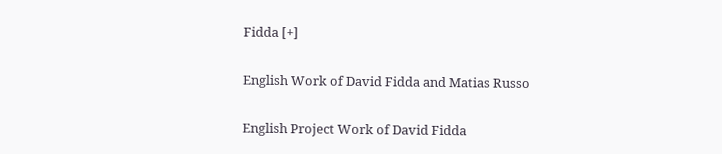Fidda [+]

English Work of David Fidda and Matias Russo

English Project Work of David Fidda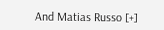And Matias Russo [+]